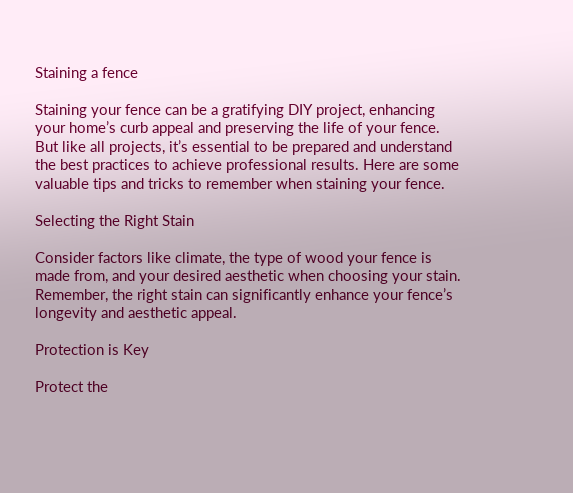Staining a fence

Staining your fence can be a gratifying DIY project, enhancing your home’s curb appeal and preserving the life of your fence. But like all projects, it’s essential to be prepared and understand the best practices to achieve professional results. Here are some valuable tips and tricks to remember when staining your fence.

Selecting the Right Stain

Consider factors like climate, the type of wood your fence is made from, and your desired aesthetic when choosing your stain. Remember, the right stain can significantly enhance your fence’s longevity and aesthetic appeal.

Protection is Key

Protect the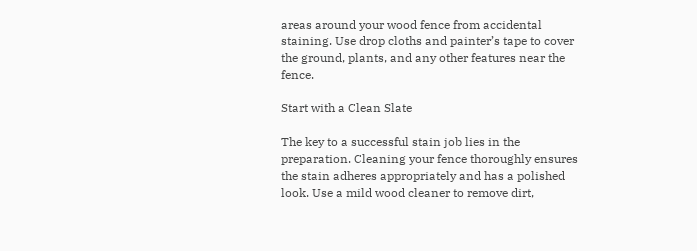areas around your wood fence from accidental staining. Use drop cloths and painter’s tape to cover the ground, plants, and any other features near the fence.

Start with a Clean Slate

The key to a successful stain job lies in the preparation. Cleaning your fence thoroughly ensures the stain adheres appropriately and has a polished look. Use a mild wood cleaner to remove dirt,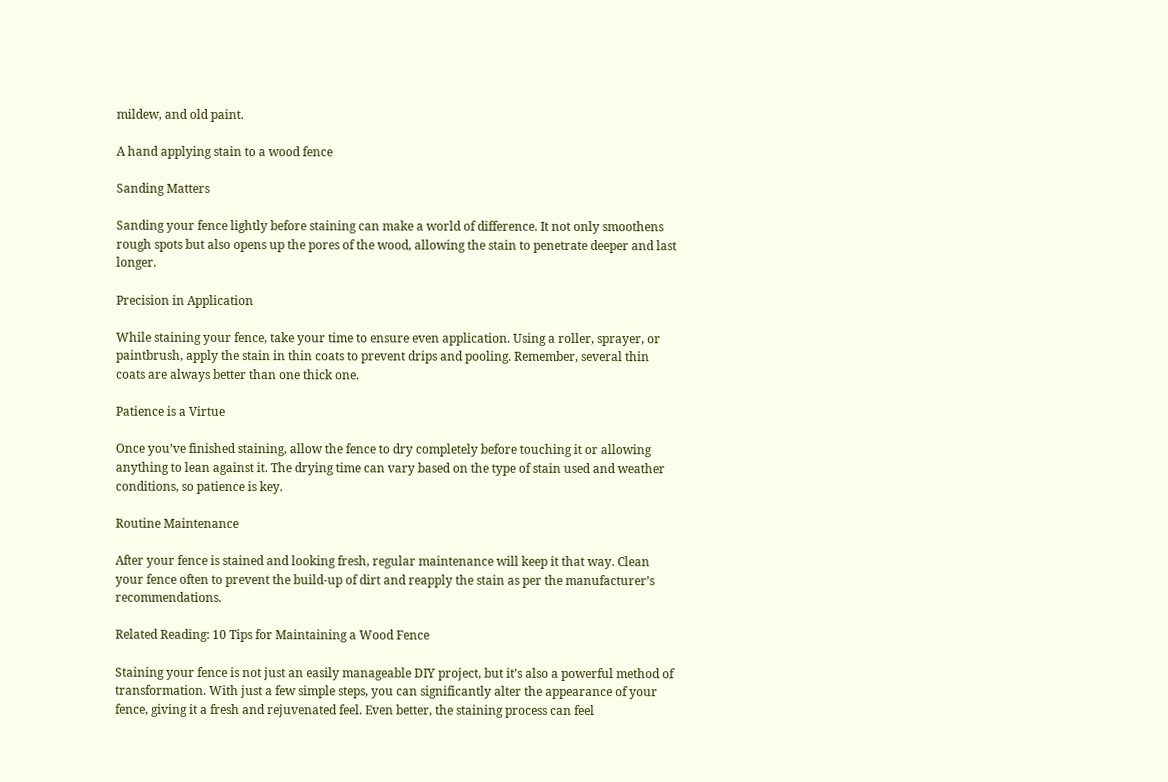mildew, and old paint.

A hand applying stain to a wood fence

Sanding Matters

Sanding your fence lightly before staining can make a world of difference. It not only smoothens rough spots but also opens up the pores of the wood, allowing the stain to penetrate deeper and last longer.

Precision in Application

While staining your fence, take your time to ensure even application. Using a roller, sprayer, or paintbrush, apply the stain in thin coats to prevent drips and pooling. Remember, several thin coats are always better than one thick one.

Patience is a Virtue

Once you’ve finished staining, allow the fence to dry completely before touching it or allowing anything to lean against it. The drying time can vary based on the type of stain used and weather conditions, so patience is key.

Routine Maintenance

After your fence is stained and looking fresh, regular maintenance will keep it that way. Clean your fence often to prevent the build-up of dirt and reapply the stain as per the manufacturer’s recommendations.

Related Reading: 10 Tips for Maintaining a Wood Fence

Staining your fence is not just an easily manageable DIY project, but it’s also a powerful method of transformation. With just a few simple steps, you can significantly alter the appearance of your fence, giving it a fresh and rejuvenated feel. Even better, the staining process can feel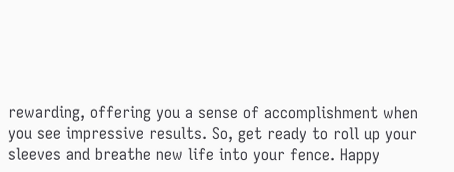rewarding, offering you a sense of accomplishment when you see impressive results. So, get ready to roll up your sleeves and breathe new life into your fence. Happy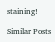staining!

Similar Posts